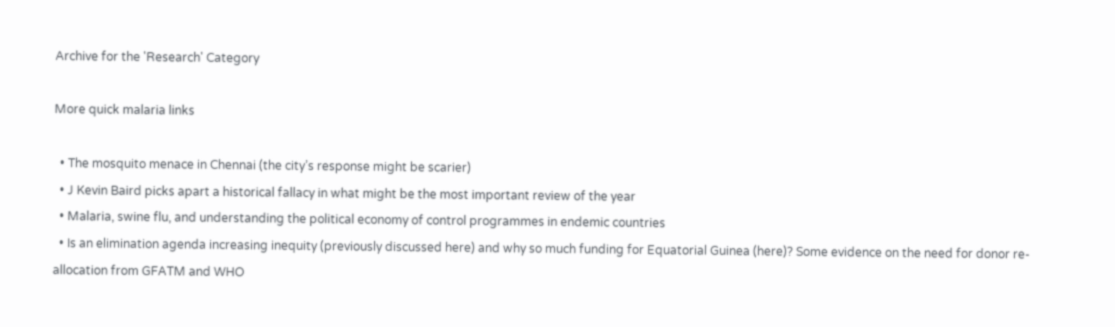Archive for the 'Research' Category

More quick malaria links

  • The mosquito menace in Chennai (the city’s response might be scarier)
  • J Kevin Baird picks apart a historical fallacy in what might be the most important review of the year
  • Malaria, swine flu, and understanding the political economy of control programmes in endemic countries
  • Is an elimination agenda increasing inequity (previously discussed here) and why so much funding for Equatorial Guinea (here)? Some evidence on the need for donor re-allocation from GFATM and WHO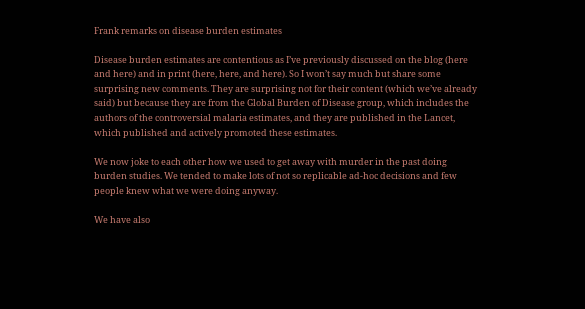Frank remarks on disease burden estimates

Disease burden estimates are contentious as I’ve previously discussed on the blog (here and here) and in print (here, here, and here). So I won’t say much but share some surprising new comments. They are surprising not for their content (which we’ve already said) but because they are from the Global Burden of Disease group, which includes the authors of the controversial malaria estimates, and they are published in the Lancet, which published and actively promoted these estimates.

We now joke to each other how we used to get away with murder in the past doing burden studies. We tended to make lots of not so replicable ad-hoc decisions and few people knew what we were doing anyway.

We have also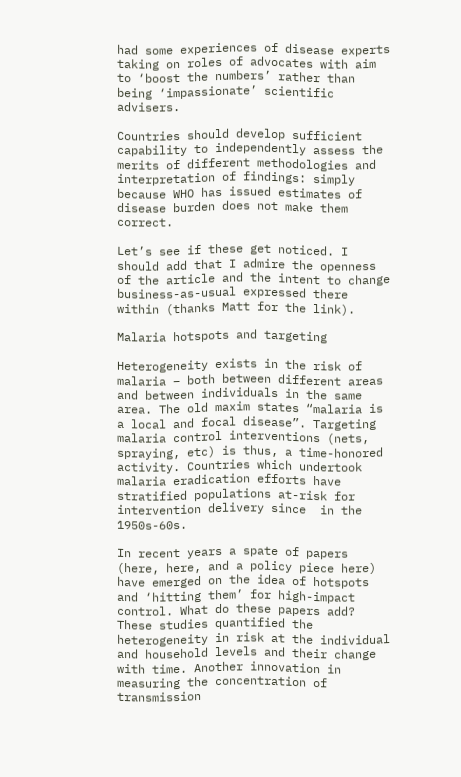had some experiences of disease experts taking on roles of advocates with aim to ‘boost the numbers’ rather than being ‘impassionate’ scientific advisers.

Countries should develop sufficient capability to independently assess the merits of different methodologies and interpretation of findings: simply because WHO has issued estimates of disease burden does not make them correct.

Let’s see if these get noticed. I should add that I admire the openness of the article and the intent to change business-as-usual expressed there within (thanks Matt for the link).

Malaria hotspots and targeting

Heterogeneity exists in the risk of malaria – both between different areas and between individuals in the same area. The old maxim states “malaria is a local and focal disease”. Targeting malaria control interventions (nets, spraying, etc) is thus, a time-honored activity. Countries which undertook malaria eradication efforts have stratified populations at-risk for intervention delivery since  in the 1950s-60s.

In recent years a spate of papers (here, here, and a policy piece here) have emerged on the idea of hotspots and ‘hitting them’ for high-impact control. What do these papers add? These studies quantified the heterogeneity in risk at the individual and household levels and their change with time. Another innovation in measuring the concentration of transmission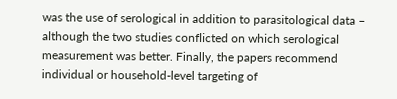was the use of serological in addition to parasitological data – although the two studies conflicted on which serological measurement was better. Finally, the papers recommend individual or household-level targeting of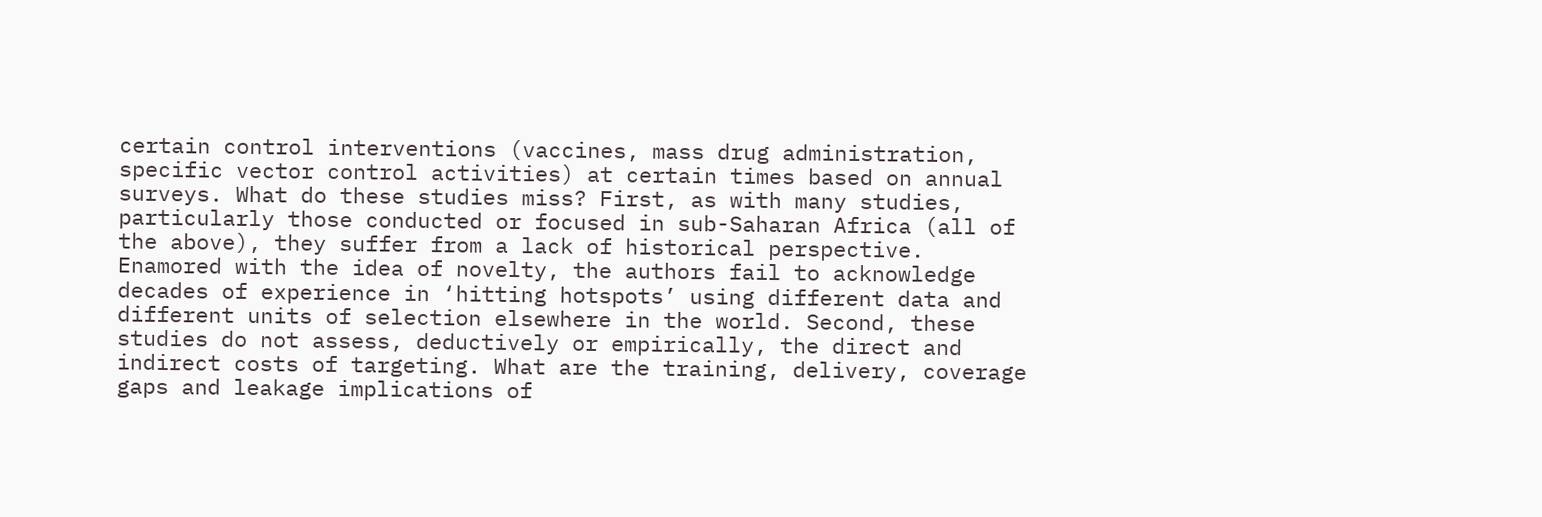certain control interventions (vaccines, mass drug administration, specific vector control activities) at certain times based on annual surveys. What do these studies miss? First, as with many studies, particularly those conducted or focused in sub-Saharan Africa (all of the above), they suffer from a lack of historical perspective. Enamored with the idea of novelty, the authors fail to acknowledge decades of experience in ‘hitting hotspots’ using different data and different units of selection elsewhere in the world. Second, these studies do not assess, deductively or empirically, the direct and indirect costs of targeting. What are the training, delivery, coverage gaps and leakage implications of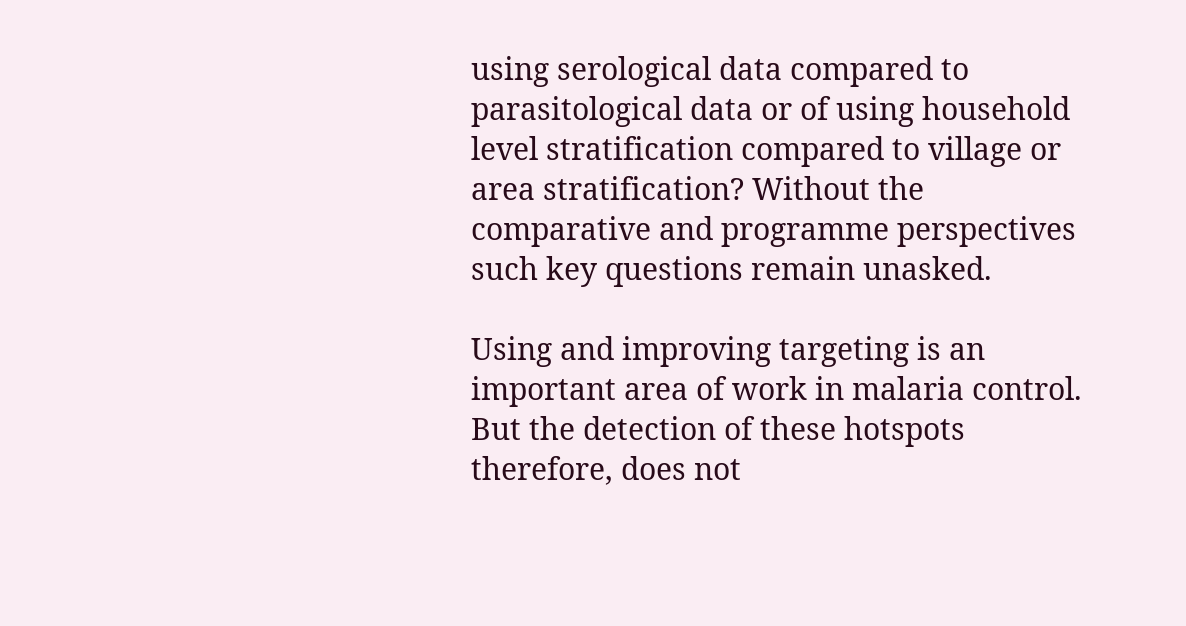using serological data compared to parasitological data or of using household level stratification compared to village or area stratification? Without the comparative and programme perspectives such key questions remain unasked.

Using and improving targeting is an important area of work in malaria control. But the detection of these hotspots therefore, does not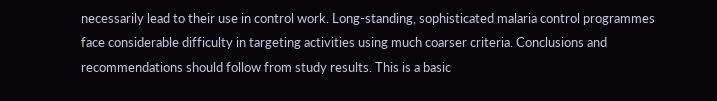necessarily lead to their use in control work. Long-standing, sophisticated malaria control programmes face considerable difficulty in targeting activities using much coarser criteria. Conclusions and recommendations should follow from study results. This is a basic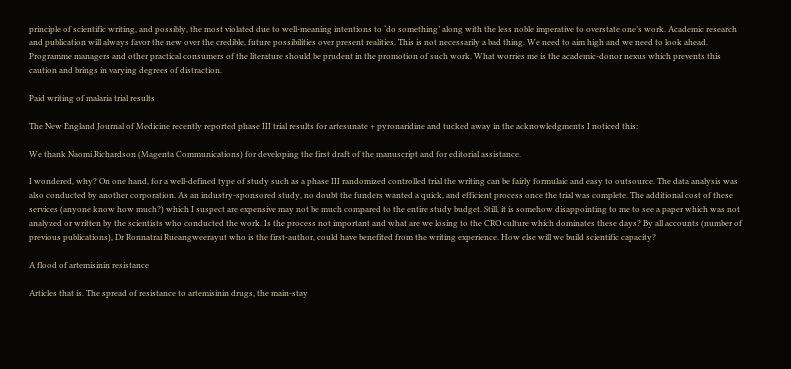principle of scientific writing, and possibly, the most violated due to well-meaning intentions to ‘do something’ along with the less noble imperative to overstate one’s work. Academic research and publication will always favor the new over the credible, future possibilities over present realities. This is not necessarily a bad thing. We need to aim high and we need to look ahead. Programme managers and other practical consumers of the literature should be prudent in the promotion of such work. What worries me is the academic-donor nexus which prevents this caution and brings in varying degrees of distraction.

Paid writing of malaria trial results

The New England Journal of Medicine recently reported phase III trial results for artesunate + pyronaridine and tucked away in the acknowledgments I noticed this:

We thank Naomi Richardson (Magenta Communications) for developing the first draft of the manuscript and for editorial assistance.

I wondered, why? On one hand, for a well-defined type of study such as a phase III randomized controlled trial the writing can be fairly formulaic and easy to outsource. The data analysis was also conducted by another corporation. As an industry-sponsored study, no doubt the funders wanted a quick, and efficient process once the trial was complete. The additional cost of these services (anyone know how much?) which I suspect are expensive may not be much compared to the entire study budget. Still, it is somehow disappointing to me to see a paper which was not analyzed or written by the scientists who conducted the work. Is the process not important and what are we losing to the CRO culture which dominates these days? By all accounts (number of previous publications), Dr Ronnatrai Rueangweerayut who is the first-author, could have benefited from the writing experience. How else will we build scientific capacity?

A flood of artemisinin resistance

Articles that is. The spread of resistance to artemisinin drugs, the main-stay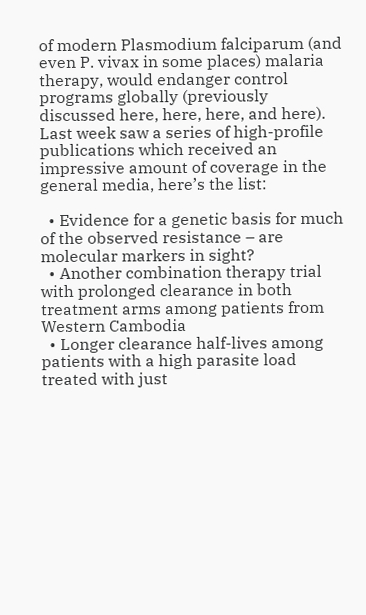of modern Plasmodium falciparum (and even P. vivax in some places) malaria therapy, would endanger control programs globally (previously discussed here, here, here, and here). Last week saw a series of high-profile publications which received an impressive amount of coverage in the general media, here’s the list:

  • Evidence for a genetic basis for much of the observed resistance – are molecular markers in sight?
  • Another combination therapy trial with prolonged clearance in both treatment arms among patients from Western Cambodia
  • Longer clearance half-lives among patients with a high parasite load treated with just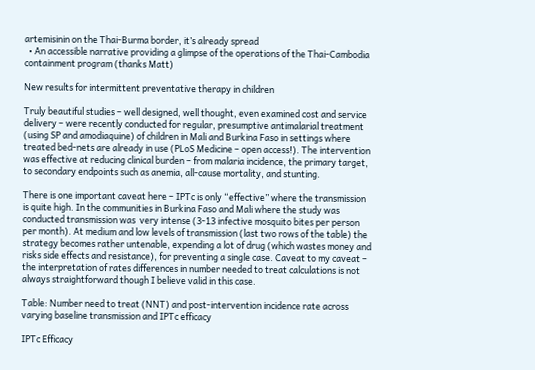artemisinin on the Thai-Burma border, it’s already spread
  • An accessible narrative providing a glimpse of the operations of the Thai-Cambodia containment program (thanks Matt)

New results for intermittent preventative therapy in children

Truly beautiful studies – well designed, well thought, even examined cost and service delivery – were recently conducted for regular, presumptive antimalarial treatment (using SP and amodiaquine) of children in Mali and Burkina Faso in settings where treated bed-nets are already in use (PLoS Medicine – open access!). The intervention was effective at reducing clinical burden – from malaria incidence, the primary target, to secondary endpoints such as anemia, all-cause mortality, and stunting.

There is one important caveat here – IPTc is only “effective” where the transmission is quite high. In the communities in Burkina Faso and Mali where the study was conducted transmission was  very intense (3-13 infective mosquito bites per person per month). At medium and low levels of transmission (last two rows of the table) the strategy becomes rather untenable, expending a lot of drug (which wastes money and risks side effects and resistance), for preventing a single case. Caveat to my caveat – the interpretation of rates differences in number needed to treat calculations is not always straightforward though I believe valid in this case.

Table: Number need to treat (NNT) and post-intervention incidence rate across varying baseline transmission and IPTc efficacy

IPTc Efficacy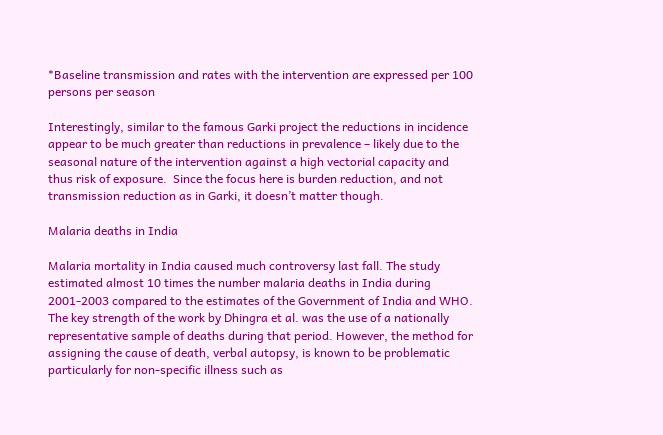*Baseline transmission and rates with the intervention are expressed per 100 persons per season

Interestingly, similar to the famous Garki project the reductions in incidence appear to be much greater than reductions in prevalence – likely due to the seasonal nature of the intervention against a high vectorial capacity and thus risk of exposure.  Since the focus here is burden reduction, and not transmission reduction as in Garki, it doesn’t matter though.

Malaria deaths in India

Malaria mortality in India caused much controversy last fall. The study estimated almost 10 times the number malaria deaths in India during 2001-2003 compared to the estimates of the Government of India and WHO. The key strength of the work by Dhingra et al. was the use of a nationally representative sample of deaths during that period. However, the method for assigning the cause of death, verbal autopsy, is known to be problematic particularly for non-specific illness such as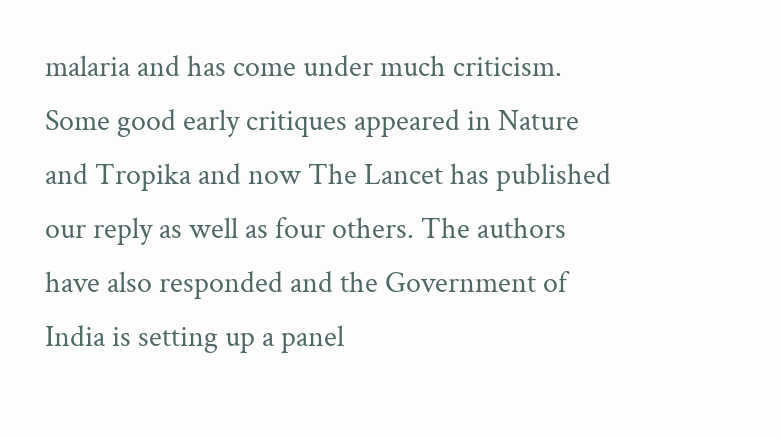malaria and has come under much criticism. Some good early critiques appeared in Nature and Tropika and now The Lancet has published our reply as well as four others. The authors have also responded and the Government of India is setting up a panel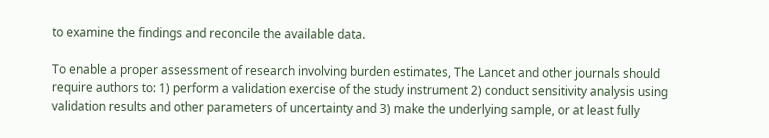to examine the findings and reconcile the available data.

To enable a proper assessment of research involving burden estimates, The Lancet and other journals should require authors to: 1) perform a validation exercise of the study instrument 2) conduct sensitivity analysis using validation results and other parameters of uncertainty and 3) make the underlying sample, or at least fully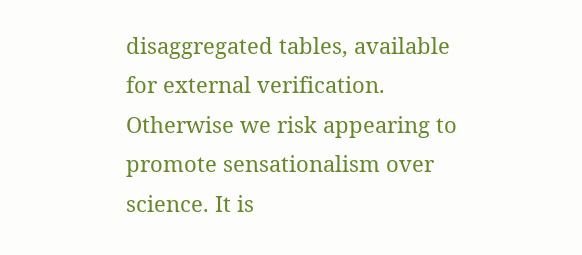disaggregated tables, available for external verification. Otherwise we risk appearing to promote sensationalism over science. It is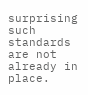surprising such standards are not already in place.